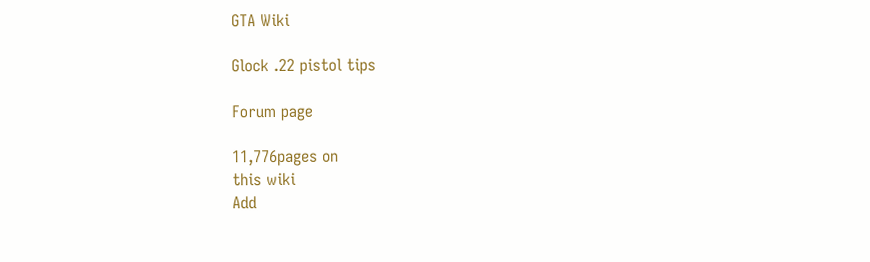GTA Wiki

Glock .22 pistol tips

Forum page

11,776pages on
this wiki
Add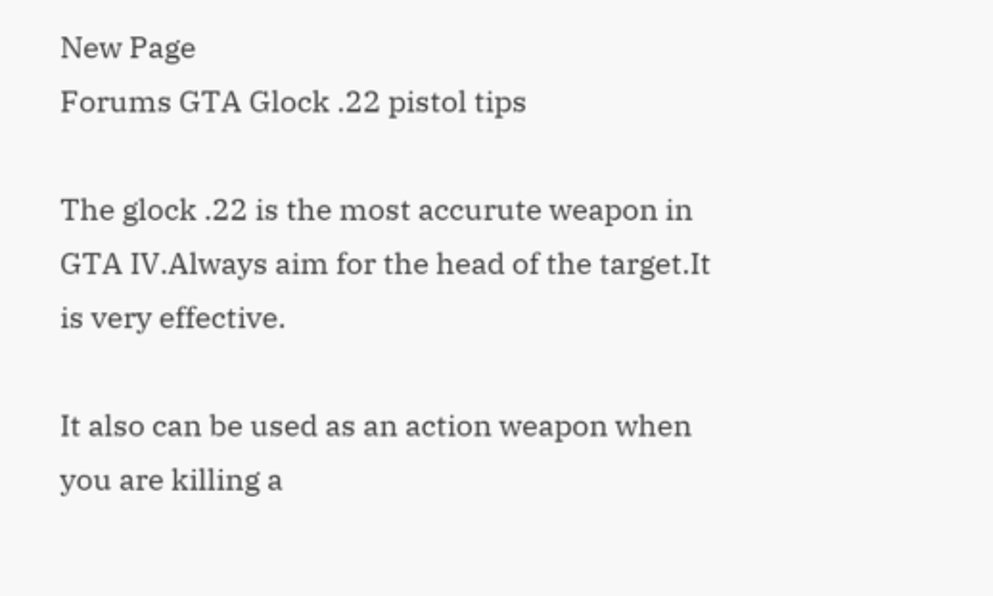New Page
Forums GTA Glock .22 pistol tips

The glock .22 is the most accurute weapon in GTA IV.Always aim for the head of the target.It is very effective.

It also can be used as an action weapon when you are killing a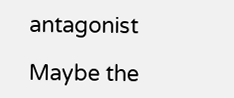antagonist

Maybe the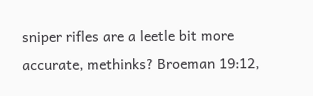sniper rifles are a leetle bit more accurate, methinks? Broeman 19:12,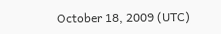October 18, 2009 (UTC)